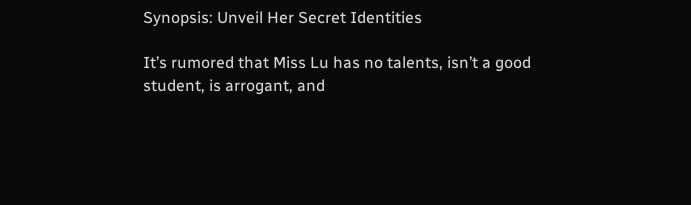Synopsis: Unveil Her Secret Identities

It’s rumored that Miss Lu has no talents, isn’t a good student, is arrogant, and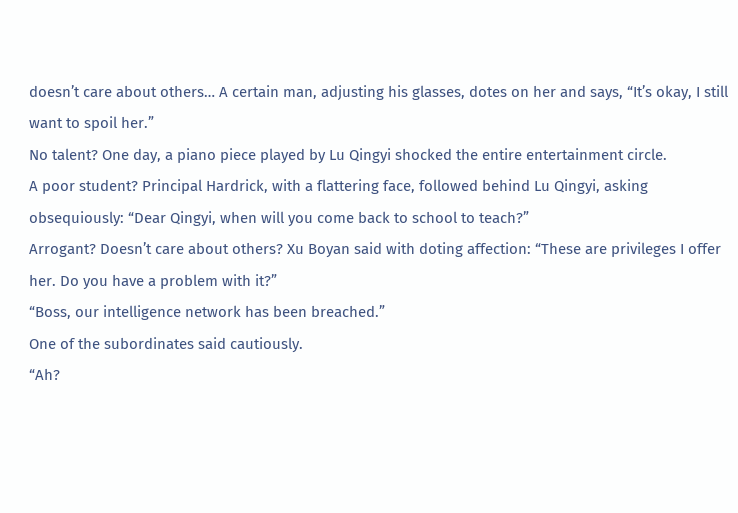doesn’t care about others… A certain man, adjusting his glasses, dotes on her and says, “It’s okay, I still want to spoil her.”
No talent? One day, a piano piece played by Lu Qingyi shocked the entire entertainment circle.
A poor student? Principal Hardrick, with a flattering face, followed behind Lu Qingyi, asking obsequiously: “Dear Qingyi, when will you come back to school to teach?”
Arrogant? Doesn’t care about others? Xu Boyan said with doting affection: “These are privileges I offer her. Do you have a problem with it?”
“Boss, our intelligence network has been breached.”
One of the subordinates said cautiously.
“Ah?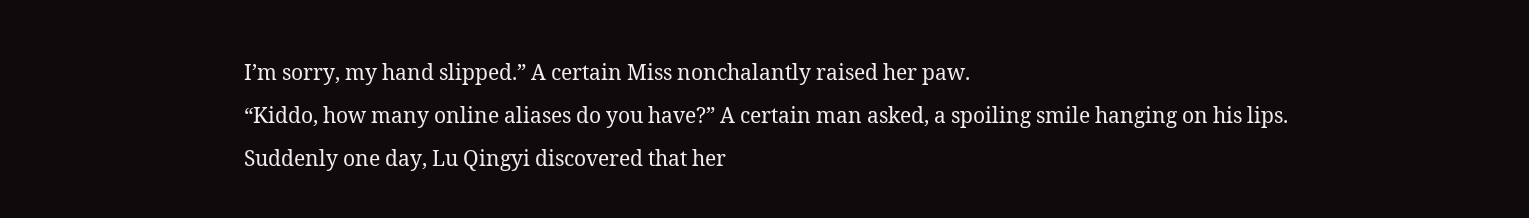I’m sorry, my hand slipped.” A certain Miss nonchalantly raised her paw.
“Kiddo, how many online aliases do you have?” A certain man asked, a spoiling smile hanging on his lips.
Suddenly one day, Lu Qingyi discovered that her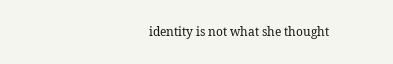identity is not what she thought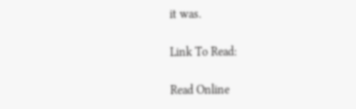it was.

Link To Read:

Read Online